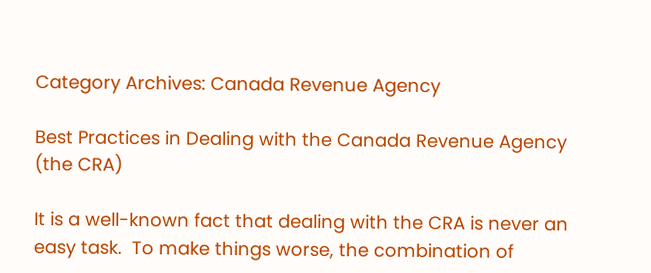Category Archives: Canada Revenue Agency

Best Practices in Dealing with the Canada Revenue Agency (the CRA)

It is a well-known fact that dealing with the CRA is never an easy task.  To make things worse, the combination of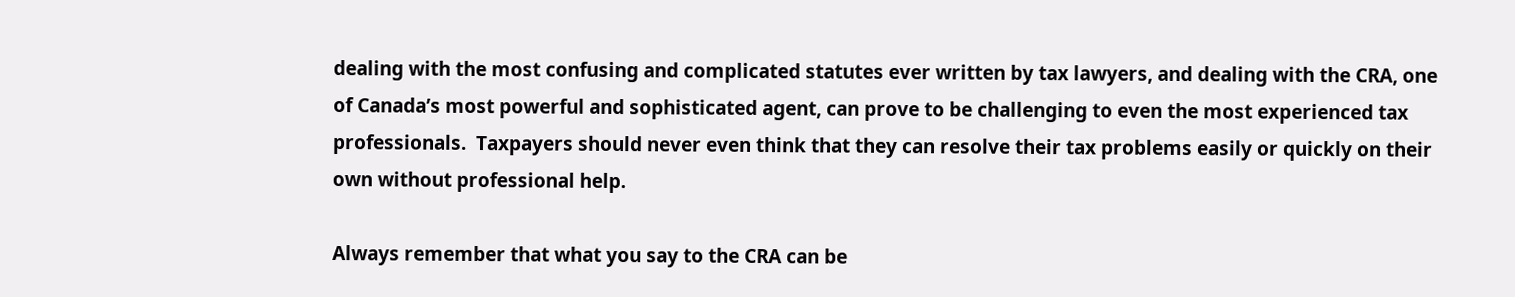dealing with the most confusing and complicated statutes ever written by tax lawyers, and dealing with the CRA, one of Canada’s most powerful and sophisticated agent, can prove to be challenging to even the most experienced tax professionals.  Taxpayers should never even think that they can resolve their tax problems easily or quickly on their own without professional help.

Always remember that what you say to the CRA can be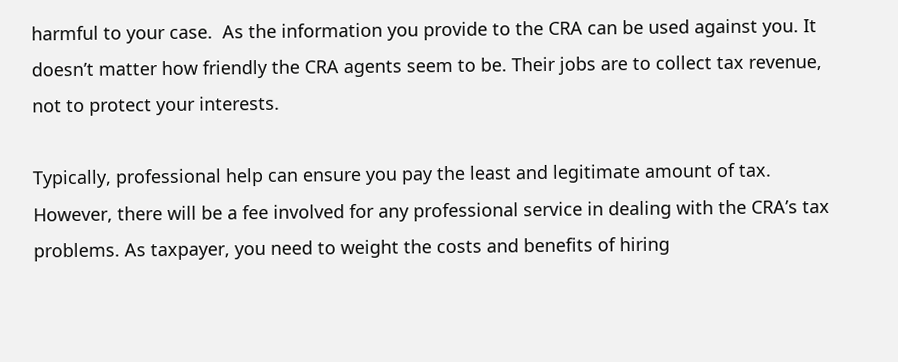harmful to your case.  As the information you provide to the CRA can be used against you. It doesn’t matter how friendly the CRA agents seem to be. Their jobs are to collect tax revenue, not to protect your interests.

Typically, professional help can ensure you pay the least and legitimate amount of tax.  However, there will be a fee involved for any professional service in dealing with the CRA’s tax problems. As taxpayer, you need to weight the costs and benefits of hiring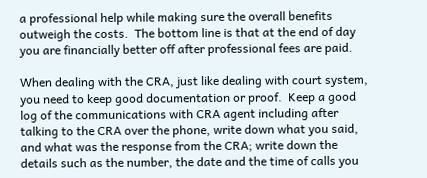a professional help while making sure the overall benefits outweigh the costs.  The bottom line is that at the end of day you are financially better off after professional fees are paid.

When dealing with the CRA, just like dealing with court system, you need to keep good documentation or proof.  Keep a good log of the communications with CRA agent including after talking to the CRA over the phone, write down what you said, and what was the response from the CRA; write down the details such as the number, the date and the time of calls you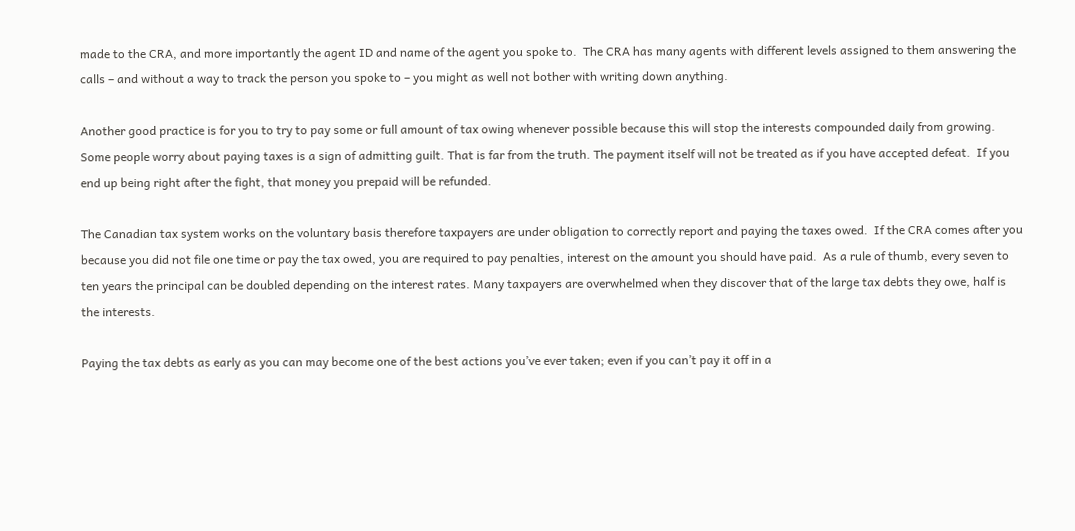made to the CRA, and more importantly the agent ID and name of the agent you spoke to.  The CRA has many agents with different levels assigned to them answering the calls – and without a way to track the person you spoke to – you might as well not bother with writing down anything.

Another good practice is for you to try to pay some or full amount of tax owing whenever possible because this will stop the interests compounded daily from growing. Some people worry about paying taxes is a sign of admitting guilt. That is far from the truth. The payment itself will not be treated as if you have accepted defeat.  If you end up being right after the fight, that money you prepaid will be refunded.

The Canadian tax system works on the voluntary basis therefore taxpayers are under obligation to correctly report and paying the taxes owed.  If the CRA comes after you because you did not file one time or pay the tax owed, you are required to pay penalties, interest on the amount you should have paid.  As a rule of thumb, every seven to ten years the principal can be doubled depending on the interest rates. Many taxpayers are overwhelmed when they discover that of the large tax debts they owe, half is the interests.

Paying the tax debts as early as you can may become one of the best actions you’ve ever taken; even if you can’t pay it off in a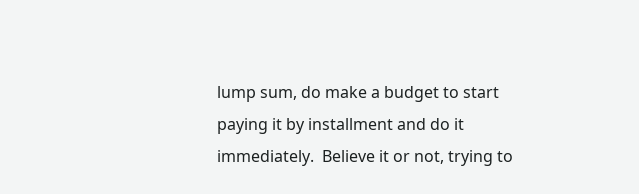lump sum, do make a budget to start paying it by installment and do it immediately.  Believe it or not, trying to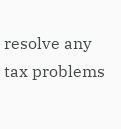resolve any tax problems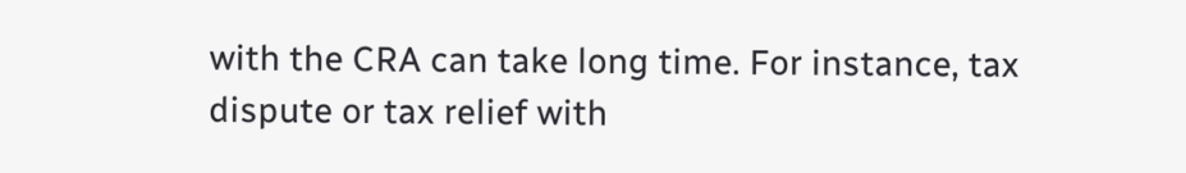with the CRA can take long time. For instance, tax dispute or tax relief with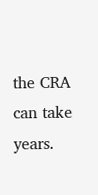the CRA can take years.